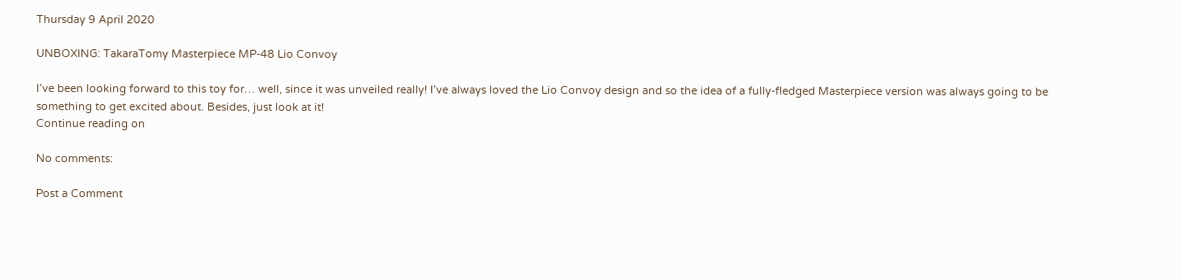Thursday 9 April 2020

UNBOXING: TakaraTomy Masterpiece MP-48 Lio Convoy

I’ve been looking forward to this toy for… well, since it was unveiled really! I’ve always loved the Lio Convoy design and so the idea of a fully-fledged Masterpiece version was always going to be something to get excited about. Besides, just look at it!
Continue reading on

No comments:

Post a Comment